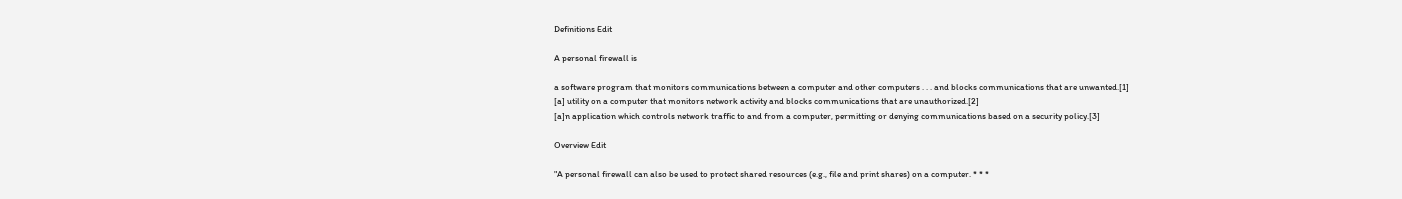Definitions Edit

A personal firewall is

a software program that monitors communications between a computer and other computers . . . and blocks communications that are unwanted.[1]
[a] utility on a computer that monitors network activity and blocks communications that are unauthorized.[2]
[a]n application which controls network traffic to and from a computer, permitting or denying communications based on a security policy.[3]

Overview Edit

"A personal firewall can also be used to protect shared resources (e.g., file and print shares) on a computer. * * *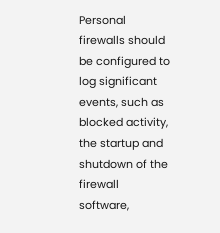Personal firewalls should be configured to log significant events, such as blocked activity, the startup and shutdown of the firewall software,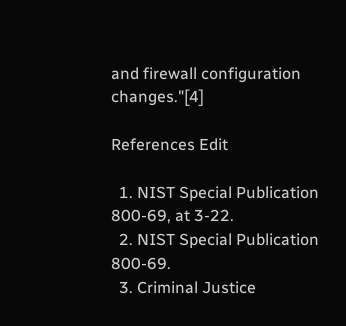and firewall configuration changes."[4]

References Edit

  1. NIST Special Publication 800-69, at 3-22.
  2. NIST Special Publication 800-69.
  3. Criminal Justice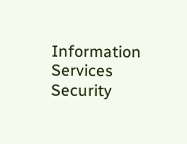Information Services Security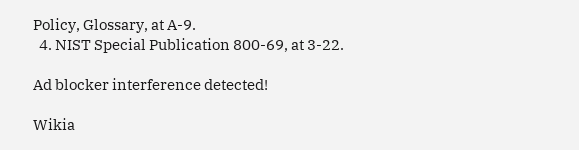Policy, Glossary, at A-9.
  4. NIST Special Publication 800-69, at 3-22.

Ad blocker interference detected!

Wikia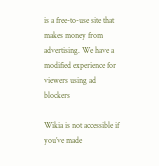is a free-to-use site that makes money from advertising. We have a modified experience for viewers using ad blockers

Wikia is not accessible if you’ve made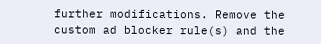further modifications. Remove the custom ad blocker rule(s) and the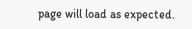page will load as expected.